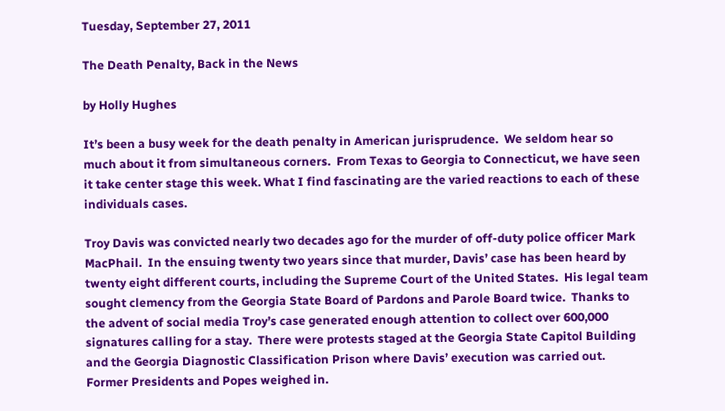Tuesday, September 27, 2011

The Death Penalty, Back in the News

by Holly Hughes

It’s been a busy week for the death penalty in American jurisprudence.  We seldom hear so much about it from simultaneous corners.  From Texas to Georgia to Connecticut, we have seen it take center stage this week. What I find fascinating are the varied reactions to each of these individuals cases.

Troy Davis was convicted nearly two decades ago for the murder of off-duty police officer Mark MacPhail.  In the ensuing twenty two years since that murder, Davis’ case has been heard by twenty eight different courts, including the Supreme Court of the United States.  His legal team sought clemency from the Georgia State Board of Pardons and Parole Board twice.  Thanks to the advent of social media Troy’s case generated enough attention to collect over 600,000 signatures calling for a stay.  There were protests staged at the Georgia State Capitol Building and the Georgia Diagnostic Classification Prison where Davis’ execution was carried out.  Former Presidents and Popes weighed in.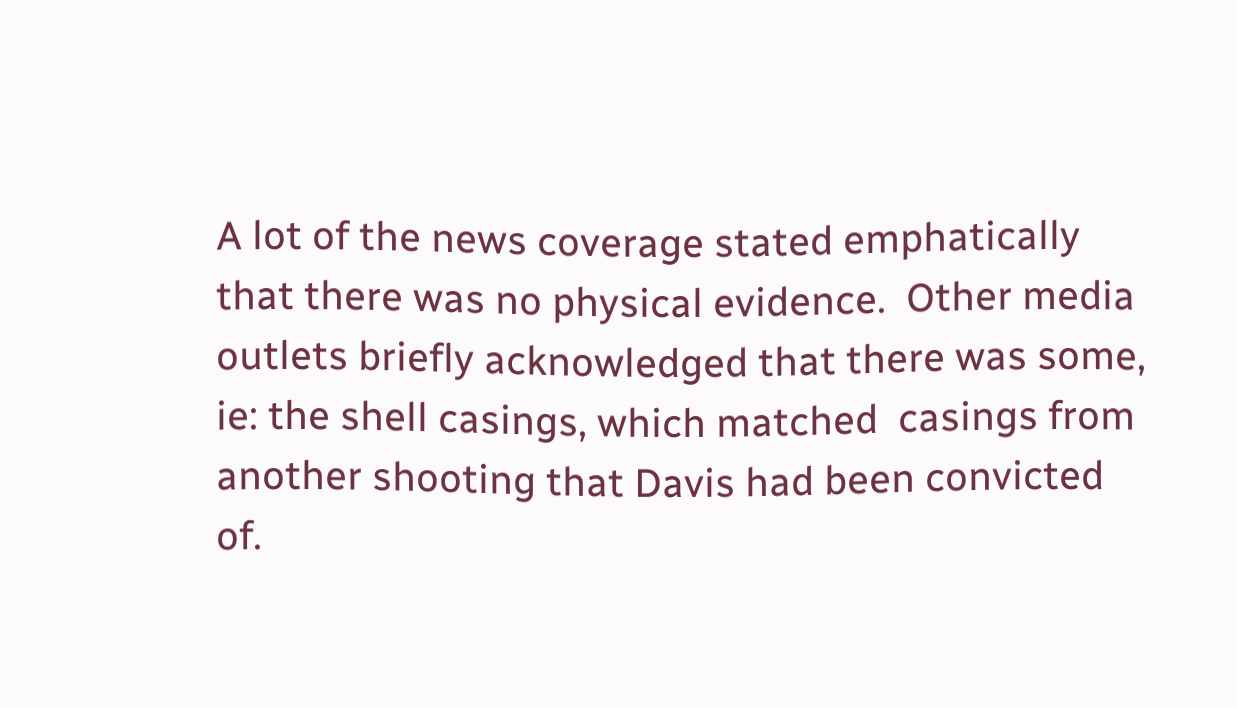A lot of the news coverage stated emphatically that there was no physical evidence.  Other media outlets briefly acknowledged that there was some, ie: the shell casings, which matched  casings from another shooting that Davis had been convicted of.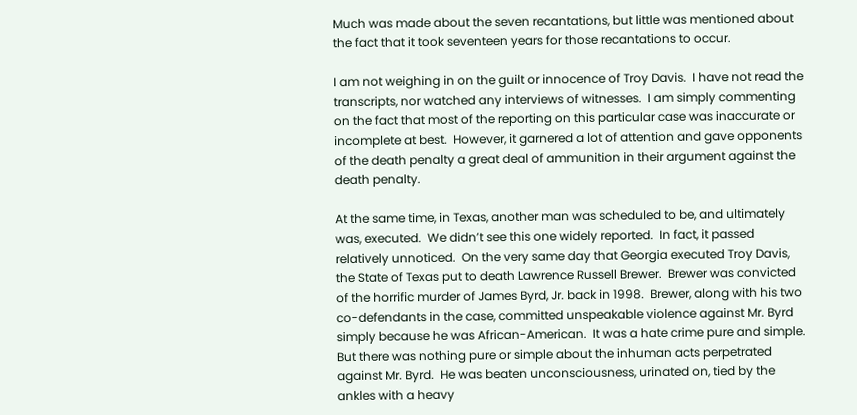Much was made about the seven recantations, but little was mentioned about the fact that it took seventeen years for those recantations to occur.

I am not weighing in on the guilt or innocence of Troy Davis.  I have not read the transcripts, nor watched any interviews of witnesses.  I am simply commenting on the fact that most of the reporting on this particular case was inaccurate or incomplete at best.  However, it garnered a lot of attention and gave opponents of the death penalty a great deal of ammunition in their argument against the death penalty.

At the same time, in Texas, another man was scheduled to be, and ultimately was, executed.  We didn’t see this one widely reported.  In fact, it passed relatively unnoticed.  On the very same day that Georgia executed Troy Davis, the State of Texas put to death Lawrence Russell Brewer.  Brewer was convicted of the horrific murder of James Byrd, Jr. back in 1998.  Brewer, along with his two co-defendants in the case, committed unspeakable violence against Mr. Byrd simply because he was African-American.  It was a hate crime pure and simple.  But there was nothing pure or simple about the inhuman acts perpetrated against Mr. Byrd.  He was beaten unconsciousness, urinated on, tied by the ankles with a heavy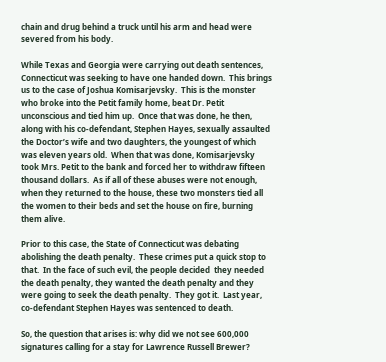chain and drug behind a truck until his arm and head were severed from his body.

While Texas and Georgia were carrying out death sentences, Connecticut was seeking to have one handed down.  This brings us to the case of Joshua Komisarjevsky.  This is the monster who broke into the Petit family home, beat Dr. Petit unconscious and tied him up.  Once that was done, he then, along with his co-defendant, Stephen Hayes, sexually assaulted the Doctor’s wife and two daughters, the youngest of which was eleven years old.  When that was done, Komisarjevsky took Mrs. Petit to the bank and forced her to withdraw fifteen thousand dollars.  As if all of these abuses were not enough, when they returned to the house, these two monsters tied all the women to their beds and set the house on fire, burning them alive.

Prior to this case, the State of Connecticut was debating abolishing the death penalty.  These crimes put a quick stop to that.  In the face of such evil, the people decided  they needed the death penalty, they wanted the death penalty and they were going to seek the death penalty.  They got it.  Last year, co-defendant Stephen Hayes was sentenced to death.

So, the question that arises is: why did we not see 600,000 signatures calling for a stay for Lawrence Russell Brewer?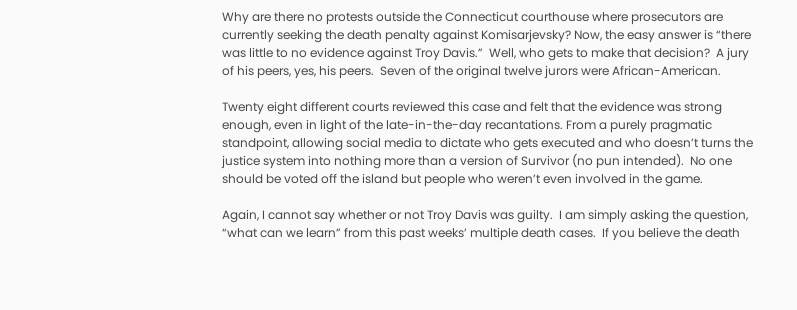Why are there no protests outside the Connecticut courthouse where prosecutors are currently seeking the death penalty against Komisarjevsky? Now, the easy answer is “there was little to no evidence against Troy Davis.”  Well, who gets to make that decision?  A jury of his peers, yes, his peers.  Seven of the original twelve jurors were African-American.

Twenty eight different courts reviewed this case and felt that the evidence was strong enough, even in light of the late-in-the-day recantations. From a purely pragmatic standpoint, allowing social media to dictate who gets executed and who doesn’t turns the justice system into nothing more than a version of Survivor (no pun intended).  No one should be voted off the island but people who weren’t even involved in the game.

Again, I cannot say whether or not Troy Davis was guilty.  I am simply asking the question, “what can we learn” from this past weeks’ multiple death cases.  If you believe the death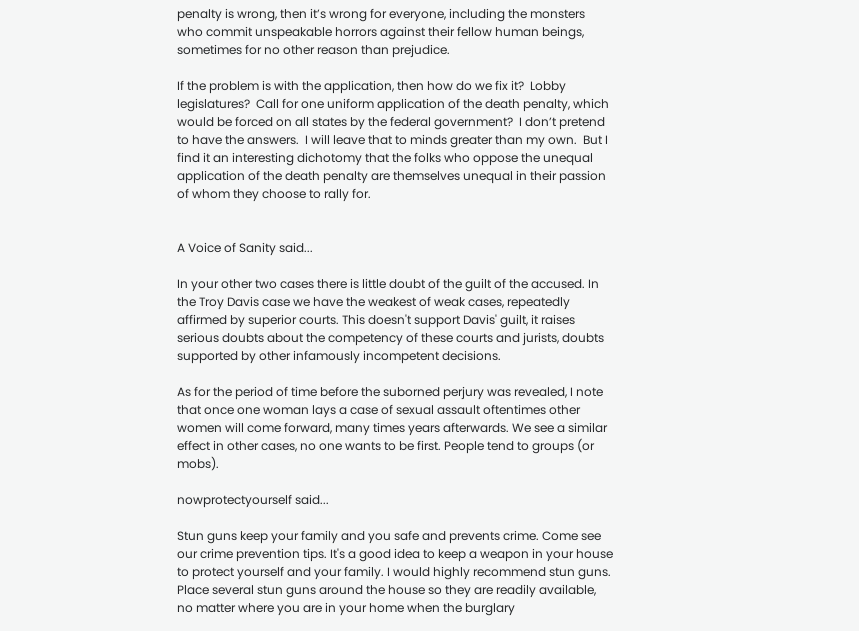penalty is wrong, then it’s wrong for everyone, including the monsters who commit unspeakable horrors against their fellow human beings, sometimes for no other reason than prejudice.

If the problem is with the application, then how do we fix it?  Lobby legislatures?  Call for one uniform application of the death penalty, which would be forced on all states by the federal government?  I don’t pretend to have the answers.  I will leave that to minds greater than my own.  But I find it an interesting dichotomy that the folks who oppose the unequal application of the death penalty are themselves unequal in their passion of whom they choose to rally for.


A Voice of Sanity said...

In your other two cases there is little doubt of the guilt of the accused. In the Troy Davis case we have the weakest of weak cases, repeatedly affirmed by superior courts. This doesn't support Davis' guilt, it raises serious doubts about the competency of these courts and jurists, doubts supported by other infamously incompetent decisions.

As for the period of time before the suborned perjury was revealed, I note that once one woman lays a case of sexual assault oftentimes other women will come forward, many times years afterwards. We see a similar effect in other cases, no one wants to be first. People tend to groups (or mobs).

nowprotectyourself said...

Stun guns keep your family and you safe and prevents crime. Come see our crime prevention tips. It's a good idea to keep a weapon in your house to protect yourself and your family. I would highly recommend stun guns. Place several stun guns around the house so they are readily available, no matter where you are in your home when the burglary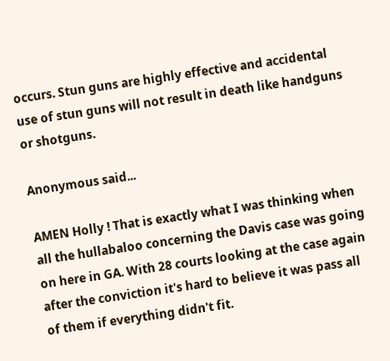occurs. Stun guns are highly effective and accidental use of stun guns will not result in death like handguns or shotguns.

Anonymous said...

AMEN Holly ! That is exactly what I was thinking when all the hullabaloo concerning the Davis case was going on here in GA. With 28 courts looking at the case again after the conviction it's hard to believe it was pass all of them if everything didn't fit.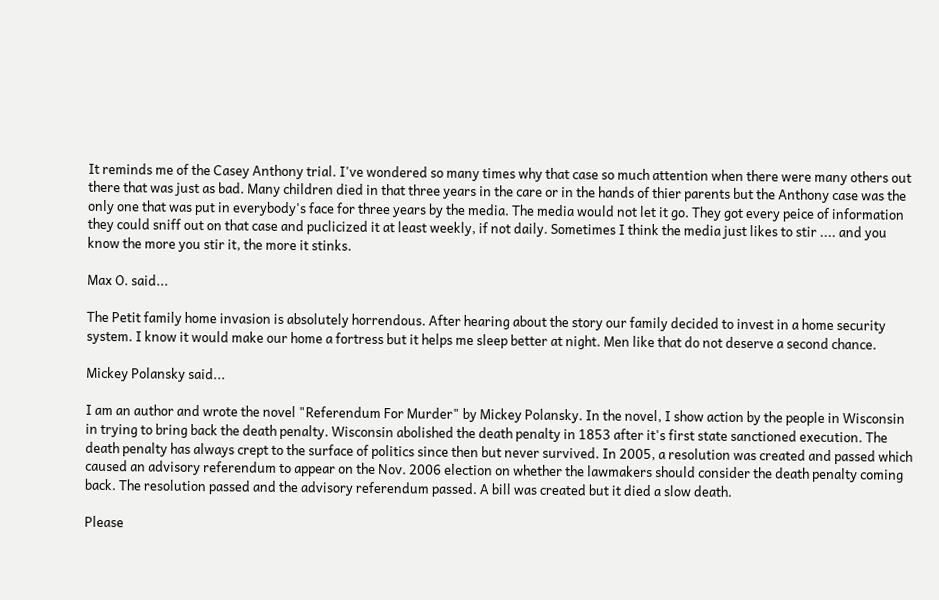It reminds me of the Casey Anthony trial. I've wondered so many times why that case so much attention when there were many others out there that was just as bad. Many children died in that three years in the care or in the hands of thier parents but the Anthony case was the only one that was put in everybody's face for three years by the media. The media would not let it go. They got every peice of information they could sniff out on that case and puclicized it at least weekly, if not daily. Sometimes I think the media just likes to stir .... and you know the more you stir it, the more it stinks.

Max O. said...

The Petit family home invasion is absolutely horrendous. After hearing about the story our family decided to invest in a home security system. I know it would make our home a fortress but it helps me sleep better at night. Men like that do not deserve a second chance.

Mickey Polansky said...

I am an author and wrote the novel "Referendum For Murder" by Mickey Polansky. In the novel, I show action by the people in Wisconsin in trying to bring back the death penalty. Wisconsin abolished the death penalty in 1853 after it's first state sanctioned execution. The death penalty has always crept to the surface of politics since then but never survived. In 2005, a resolution was created and passed which caused an advisory referendum to appear on the Nov. 2006 election on whether the lawmakers should consider the death penalty coming back. The resolution passed and the advisory referendum passed. A bill was created but it died a slow death.

Please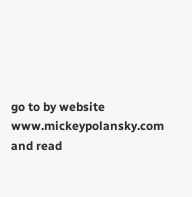go to by website www.mickeypolansky.com and read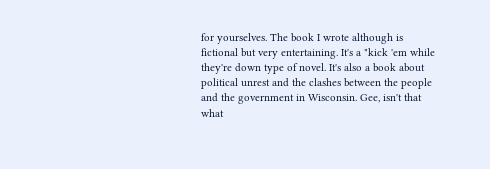for yourselves. The book I wrote although is fictional but very entertaining. It's a "kick 'em while they're down type of novel. It's also a book about political unrest and the clashes between the people and the government in Wisconsin. Gee, isn't that what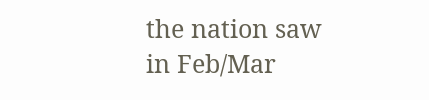the nation saw in Feb/Mar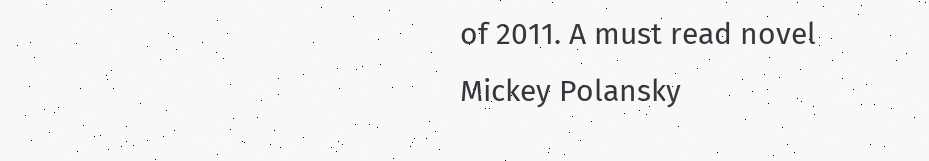of 2011. A must read novel
Mickey Polansky